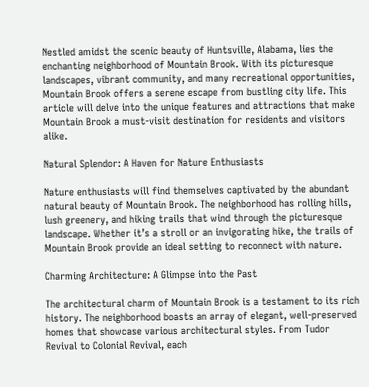Nestled amidst the scenic beauty of Huntsville, Alabama, lies the enchanting neighborhood of Mountain Brook. With its picturesque landscapes, vibrant community, and many recreational opportunities, Mountain Brook offers a serene escape from bustling city life. This article will delve into the unique features and attractions that make Mountain Brook a must-visit destination for residents and visitors alike.

Natural Splendor: A Haven for Nature Enthusiasts

Nature enthusiasts will find themselves captivated by the abundant natural beauty of Mountain Brook. The neighborhood has rolling hills, lush greenery, and hiking trails that wind through the picturesque landscape. Whether it’s a stroll or an invigorating hike, the trails of Mountain Brook provide an ideal setting to reconnect with nature.

Charming Architecture: A Glimpse into the Past

The architectural charm of Mountain Brook is a testament to its rich history. The neighborhood boasts an array of elegant, well-preserved homes that showcase various architectural styles. From Tudor Revival to Colonial Revival, each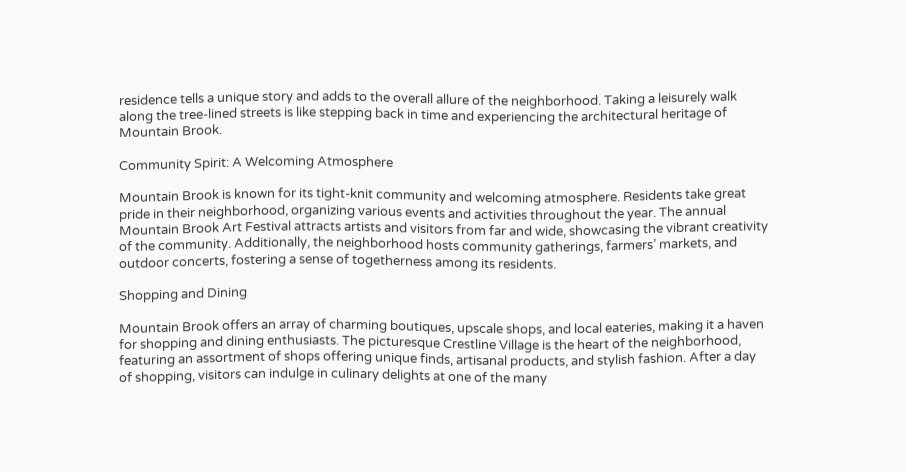residence tells a unique story and adds to the overall allure of the neighborhood. Taking a leisurely walk along the tree-lined streets is like stepping back in time and experiencing the architectural heritage of Mountain Brook.

Community Spirit: A Welcoming Atmosphere

Mountain Brook is known for its tight-knit community and welcoming atmosphere. Residents take great pride in their neighborhood, organizing various events and activities throughout the year. The annual Mountain Brook Art Festival attracts artists and visitors from far and wide, showcasing the vibrant creativity of the community. Additionally, the neighborhood hosts community gatherings, farmers’ markets, and outdoor concerts, fostering a sense of togetherness among its residents.

Shopping and Dining

Mountain Brook offers an array of charming boutiques, upscale shops, and local eateries, making it a haven for shopping and dining enthusiasts. The picturesque Crestline Village is the heart of the neighborhood, featuring an assortment of shops offering unique finds, artisanal products, and stylish fashion. After a day of shopping, visitors can indulge in culinary delights at one of the many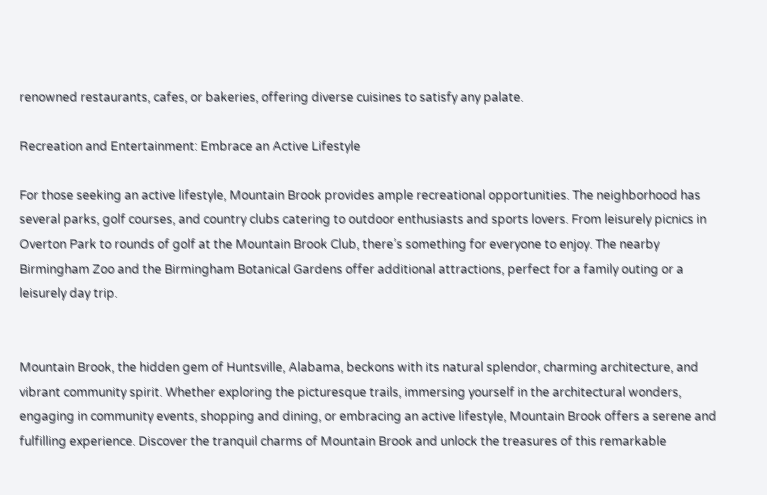renowned restaurants, cafes, or bakeries, offering diverse cuisines to satisfy any palate.

Recreation and Entertainment: Embrace an Active Lifestyle

For those seeking an active lifestyle, Mountain Brook provides ample recreational opportunities. The neighborhood has several parks, golf courses, and country clubs catering to outdoor enthusiasts and sports lovers. From leisurely picnics in Overton Park to rounds of golf at the Mountain Brook Club, there’s something for everyone to enjoy. The nearby Birmingham Zoo and the Birmingham Botanical Gardens offer additional attractions, perfect for a family outing or a leisurely day trip.


Mountain Brook, the hidden gem of Huntsville, Alabama, beckons with its natural splendor, charming architecture, and vibrant community spirit. Whether exploring the picturesque trails, immersing yourself in the architectural wonders, engaging in community events, shopping and dining, or embracing an active lifestyle, Mountain Brook offers a serene and fulfilling experience. Discover the tranquil charms of Mountain Brook and unlock the treasures of this remarkable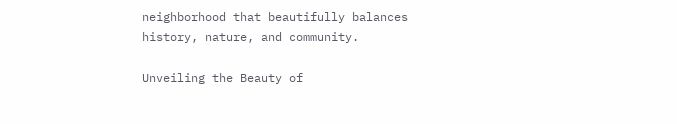neighborhood that beautifully balances history, nature, and community.

Unveiling the Beauty of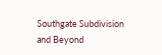Southgate Subdivision and Beyond